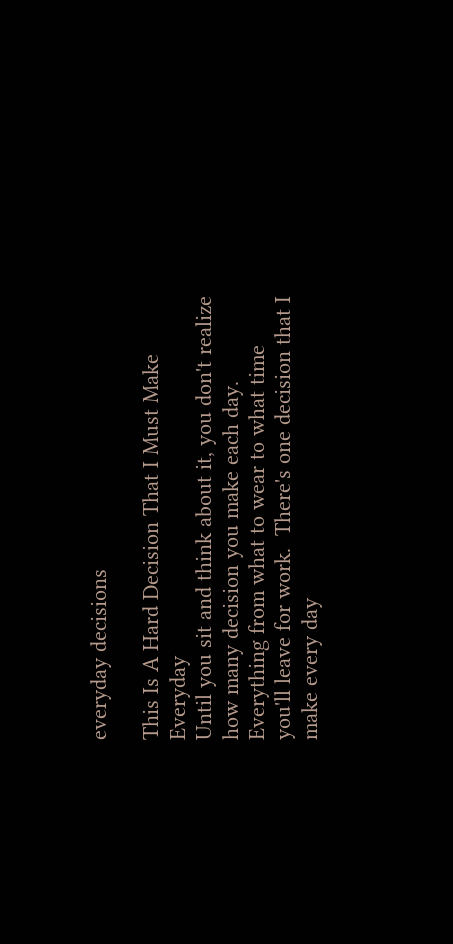everyday decisions

This Is A Hard Decision That I Must Make Everyday
Until you sit and think about it, you don't realize how many decision you make each day. Everything from what to wear to what time you'll leave for work.  There's one decision that I make every day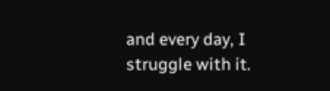and every day, I struggle with it.